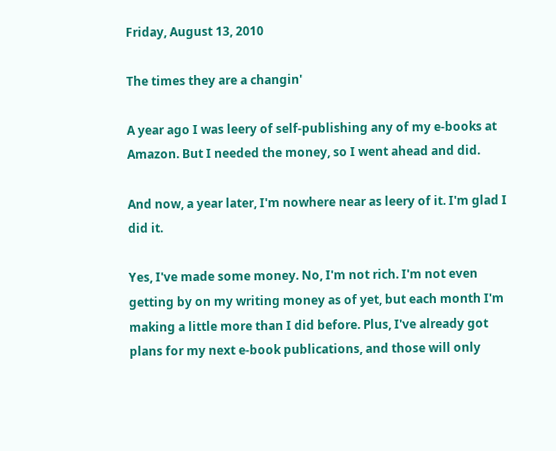Friday, August 13, 2010

The times they are a changin'

A year ago I was leery of self-publishing any of my e-books at Amazon. But I needed the money, so I went ahead and did.

And now, a year later, I'm nowhere near as leery of it. I'm glad I did it.

Yes, I've made some money. No, I'm not rich. I'm not even getting by on my writing money as of yet, but each month I'm making a little more than I did before. Plus, I've already got plans for my next e-book publications, and those will only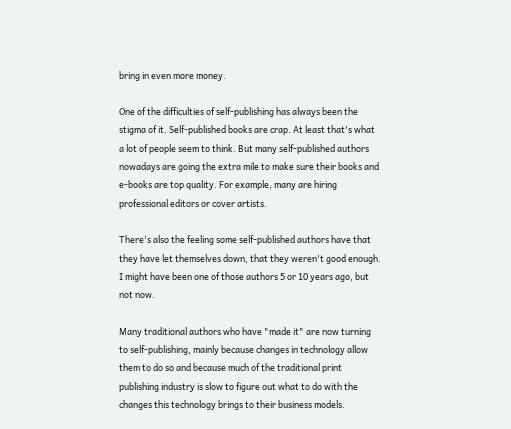bring in even more money.

One of the difficulties of self-publishing has always been the stigma of it. Self-published books are crap. At least that's what a lot of people seem to think. But many self-published authors nowadays are going the extra mile to make sure their books and e-books are top quality. For example, many are hiring professional editors or cover artists.

There's also the feeling some self-published authors have that they have let themselves down, that they weren't good enough. I might have been one of those authors 5 or 10 years ago, but not now.

Many traditional authors who have "made it" are now turning to self-publishing, mainly because changes in technology allow them to do so and because much of the traditional print publishing industry is slow to figure out what to do with the changes this technology brings to their business models.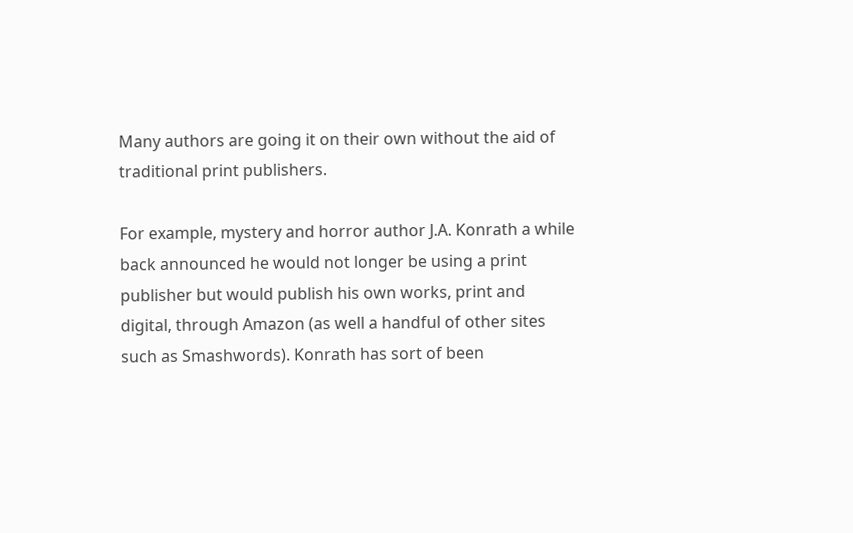Many authors are going it on their own without the aid of traditional print publishers.

For example, mystery and horror author J.A. Konrath a while back announced he would not longer be using a print publisher but would publish his own works, print and digital, through Amazon (as well a handful of other sites such as Smashwords). Konrath has sort of been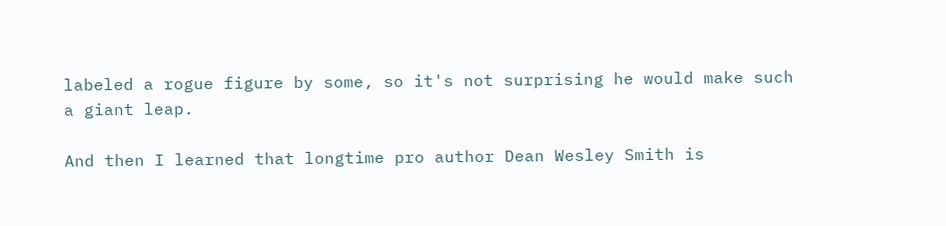labeled a rogue figure by some, so it's not surprising he would make such a giant leap.

And then I learned that longtime pro author Dean Wesley Smith is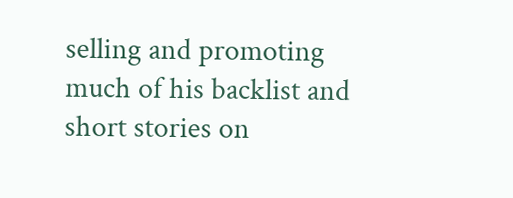selling and promoting much of his backlist and short stories on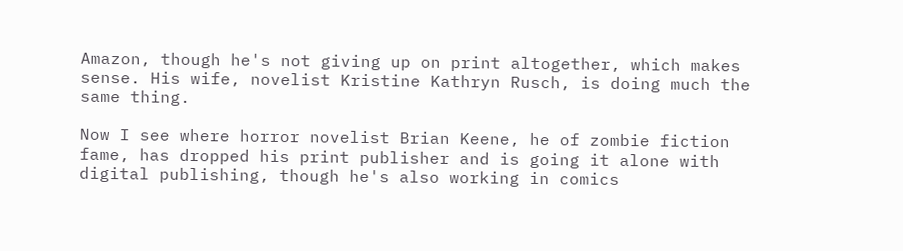Amazon, though he's not giving up on print altogether, which makes sense. His wife, novelist Kristine Kathryn Rusch, is doing much the same thing.

Now I see where horror novelist Brian Keene, he of zombie fiction fame, has dropped his print publisher and is going it alone with digital publishing, though he's also working in comics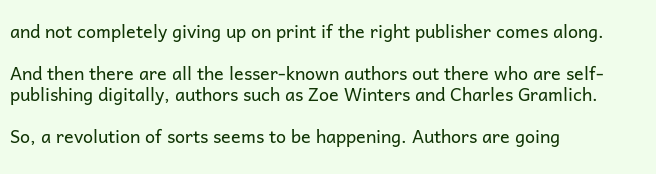and not completely giving up on print if the right publisher comes along.

And then there are all the lesser-known authors out there who are self-publishing digitally, authors such as Zoe Winters and Charles Gramlich.

So, a revolution of sorts seems to be happening. Authors are going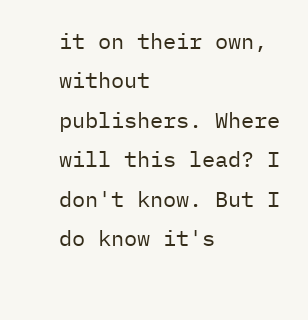it on their own, without publishers. Where will this lead? I don't know. But I do know it's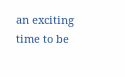an exciting time to be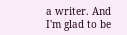a writer. And I'm glad to be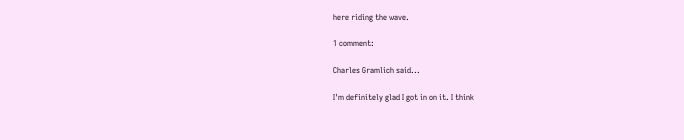here riding the wave.

1 comment:

Charles Gramlich said...

I'm definitely glad I got in on it. I think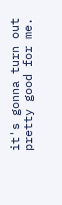it's gonna turn out pretty good for me.